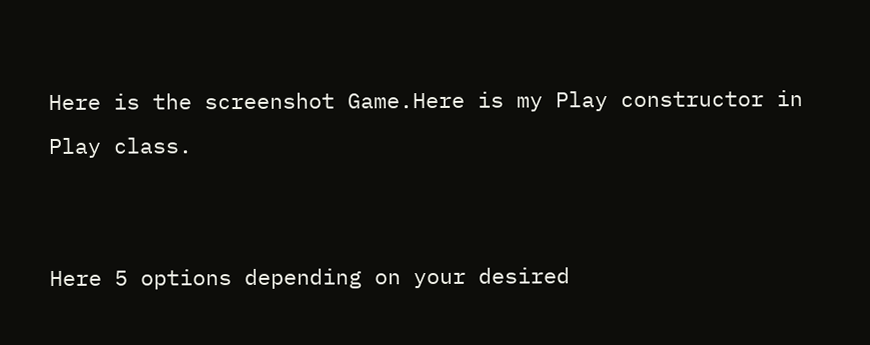Here is the screenshot Game.Here is my Play constructor in Play class.


Here 5 options depending on your desired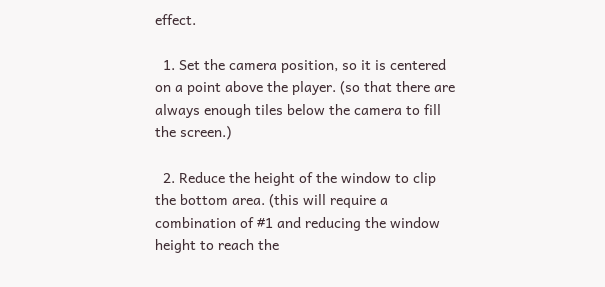effect.

  1. Set the camera position, so it is centered on a point above the player. (so that there are always enough tiles below the camera to fill the screen.)

  2. Reduce the height of the window to clip the bottom area. (this will require a combination of #1 and reducing the window height to reach the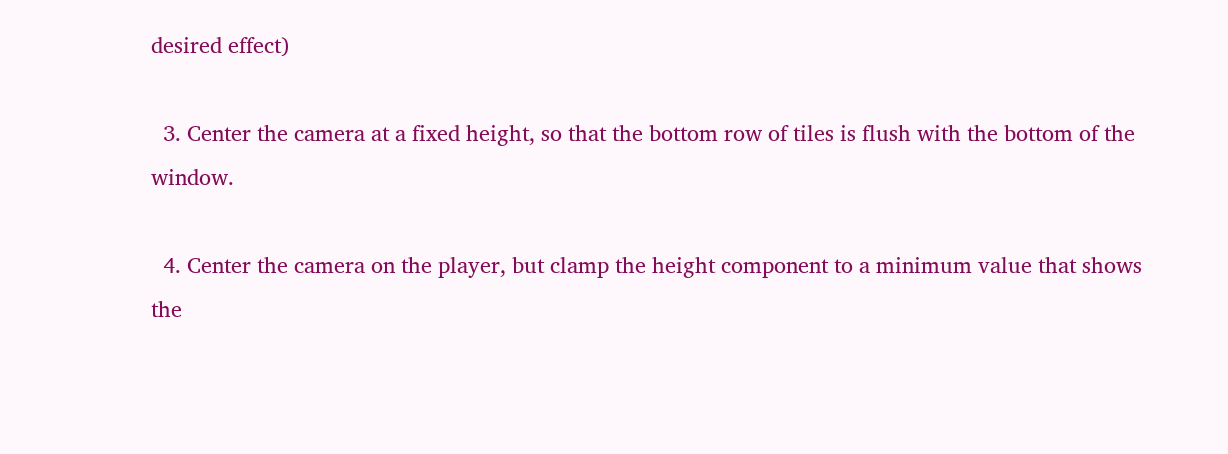desired effect)

  3. Center the camera at a fixed height, so that the bottom row of tiles is flush with the bottom of the window.

  4. Center the camera on the player, but clamp the height component to a minimum value that shows the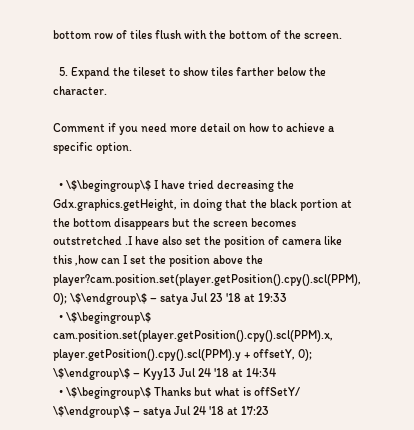bottom row of tiles flush with the bottom of the screen.

  5. Expand the tileset to show tiles farther below the character.

Comment if you need more detail on how to achieve a specific option.

  • \$\begingroup\$ I have tried decreasing the Gdx.graphics.getHeight, in doing that the black portion at the bottom disappears but the screen becomes outstretched .I have also set the position of camera like this ,how can I set the position above the player?cam.position.set(player.getPosition().cpy().scl(PPM), 0); \$\endgroup\$ – satya Jul 23 '18 at 19:33
  • \$\begingroup\$ cam.position.set(player.getPosition().cpy().scl(PPM).x, player.getPosition().cpy().scl(PPM).y + offsetY, 0); \$\endgroup\$ – Kyy13 Jul 24 '18 at 14:34
  • \$\begingroup\$ Thanks but what is offSetY/ \$\endgroup\$ – satya Jul 24 '18 at 17:23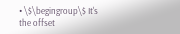• \$\begingroup\$ It's the offset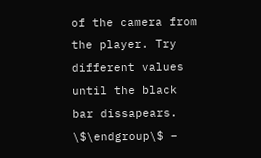of the camera from the player. Try different values until the black bar dissapears. \$\endgroup\$ –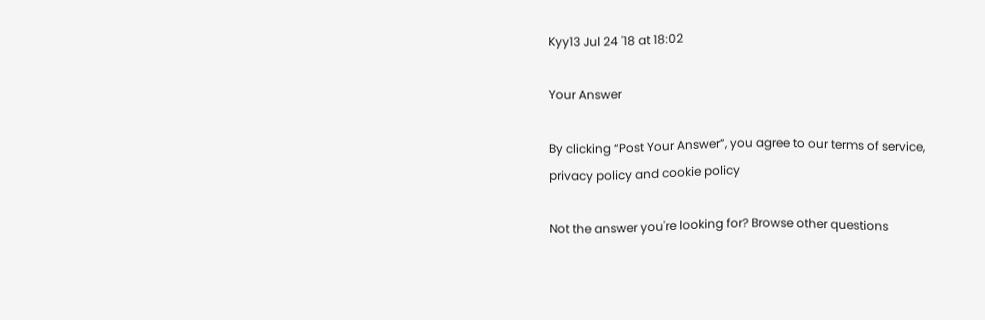Kyy13 Jul 24 '18 at 18:02

Your Answer

By clicking “Post Your Answer”, you agree to our terms of service, privacy policy and cookie policy

Not the answer you're looking for? Browse other questions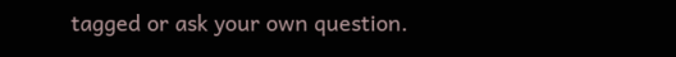tagged or ask your own question.